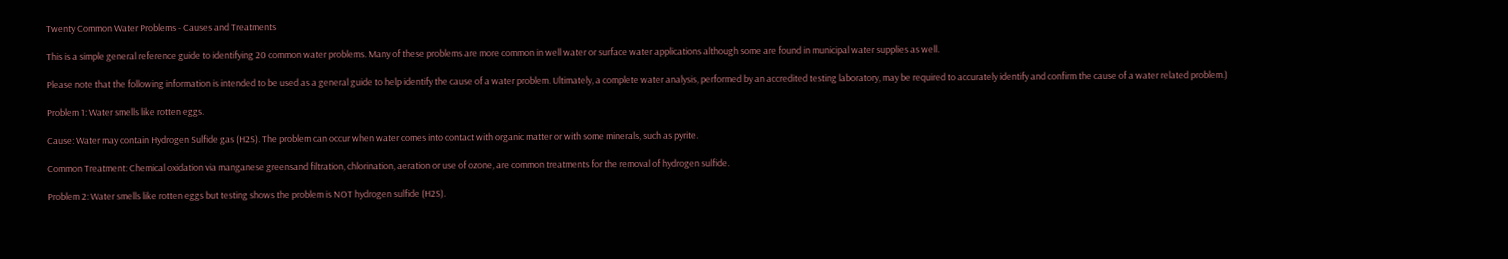Twenty Common Water Problems - Causes and Treatments

This is a simple general reference guide to identifying 20 common water problems. Many of these problems are more common in well water or surface water applications although some are found in municipal water supplies as well.

Please note that the following information is intended to be used as a general guide to help identify the cause of a water problem. Ultimately, a complete water analysis, performed by an accredited testing laboratory, may be required to accurately identify and confirm the cause of a water related problem.)

Problem 1: Water smells like rotten eggs.

Cause: Water may contain Hydrogen Sulfide gas (H2S). The problem can occur when water comes into contact with organic matter or with some minerals, such as pyrite.

Common Treatment: Chemical oxidation via manganese greensand filtration, chlorination, aeration or use of ozone, are common treatments for the removal of hydrogen sulfide.

Problem 2: Water smells like rotten eggs but testing shows the problem is NOT hydrogen sulfide (H2S).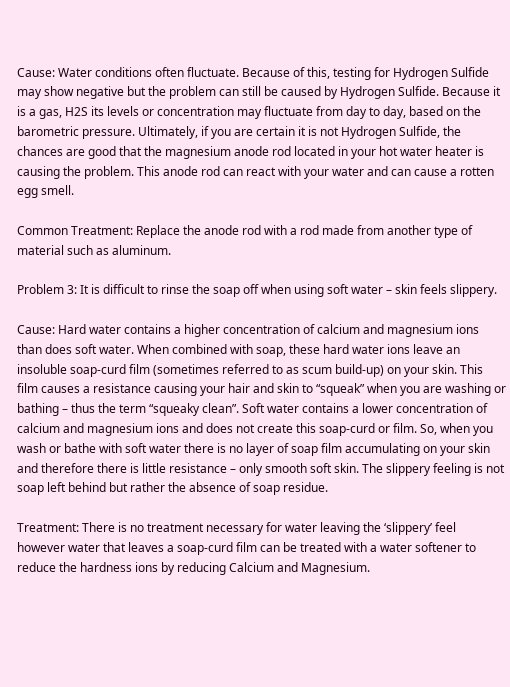Cause: Water conditions often fluctuate. Because of this, testing for Hydrogen Sulfide may show negative but the problem can still be caused by Hydrogen Sulfide. Because it is a gas, H2S its levels or concentration may fluctuate from day to day, based on the barometric pressure. Ultimately, if you are certain it is not Hydrogen Sulfide, the chances are good that the magnesium anode rod located in your hot water heater is causing the problem. This anode rod can react with your water and can cause a rotten egg smell.

Common Treatment: Replace the anode rod with a rod made from another type of material such as aluminum.

Problem 3: It is difficult to rinse the soap off when using soft water – skin feels slippery.

Cause: Hard water contains a higher concentration of calcium and magnesium ions than does soft water. When combined with soap, these hard water ions leave an insoluble soap-curd film (sometimes referred to as scum build-up) on your skin. This film causes a resistance causing your hair and skin to “squeak” when you are washing or bathing – thus the term “squeaky clean”. Soft water contains a lower concentration of calcium and magnesium ions and does not create this soap-curd or film. So, when you wash or bathe with soft water there is no layer of soap film accumulating on your skin and therefore there is little resistance – only smooth soft skin. The slippery feeling is not soap left behind but rather the absence of soap residue.

Treatment: There is no treatment necessary for water leaving the ‘slippery’ feel however water that leaves a soap-curd film can be treated with a water softener to reduce the hardness ions by reducing Calcium and Magnesium.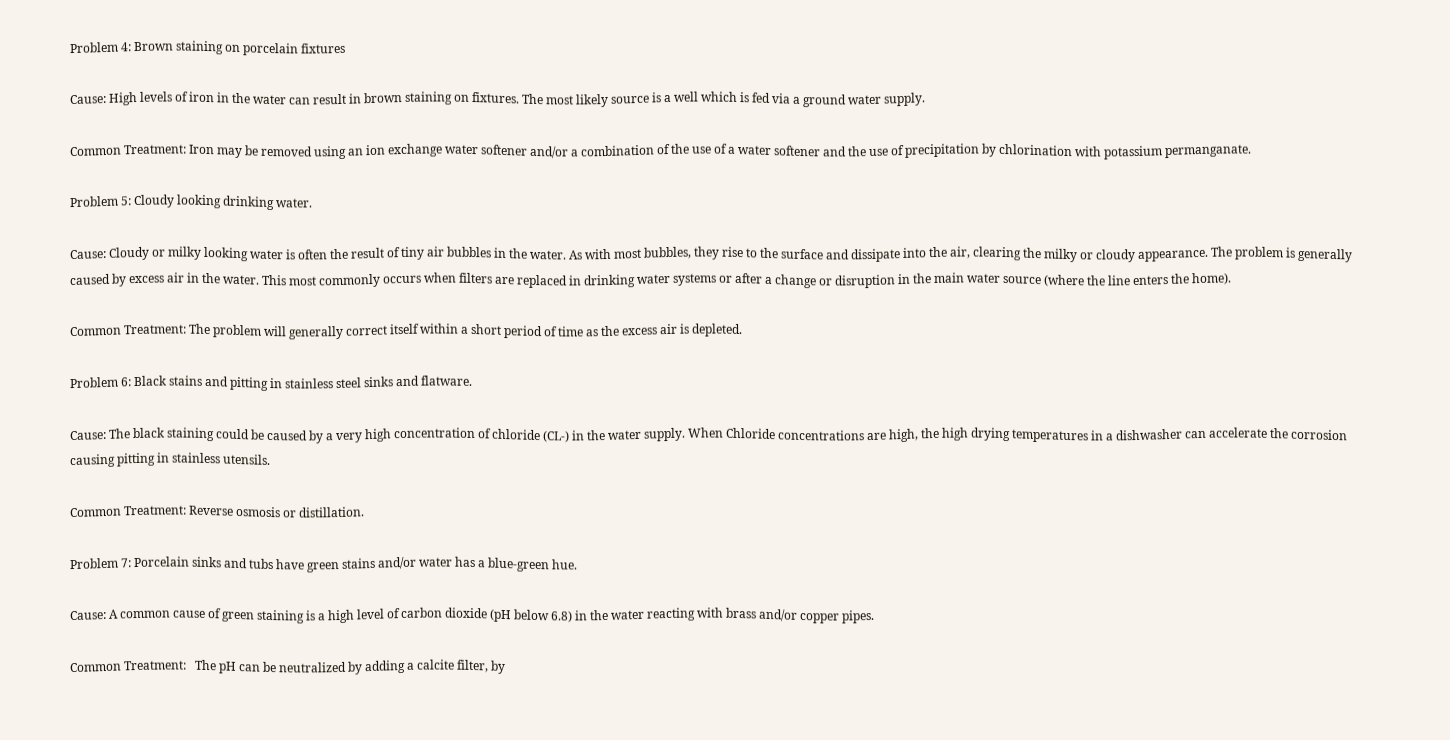Problem 4: Brown staining on porcelain fixtures

Cause: High levels of iron in the water can result in brown staining on fixtures. The most likely source is a well which is fed via a ground water supply.

Common Treatment: Iron may be removed using an ion exchange water softener and/or a combination of the use of a water softener and the use of precipitation by chlorination with potassium permanganate.

Problem 5: Cloudy looking drinking water.

Cause: Cloudy or milky looking water is often the result of tiny air bubbles in the water. As with most bubbles, they rise to the surface and dissipate into the air, clearing the milky or cloudy appearance. The problem is generally caused by excess air in the water. This most commonly occurs when filters are replaced in drinking water systems or after a change or disruption in the main water source (where the line enters the home).

Common Treatment: The problem will generally correct itself within a short period of time as the excess air is depleted.

Problem 6: Black stains and pitting in stainless steel sinks and flatware.

Cause: The black staining could be caused by a very high concentration of chloride (CL-) in the water supply. When Chloride concentrations are high, the high drying temperatures in a dishwasher can accelerate the corrosion causing pitting in stainless utensils.

Common Treatment: Reverse osmosis or distillation.

Problem 7: Porcelain sinks and tubs have green stains and/or water has a blue-green hue.

Cause: A common cause of green staining is a high level of carbon dioxide (pH below 6.8) in the water reacting with brass and/or copper pipes.

Common Treatment:   The pH can be neutralized by adding a calcite filter, by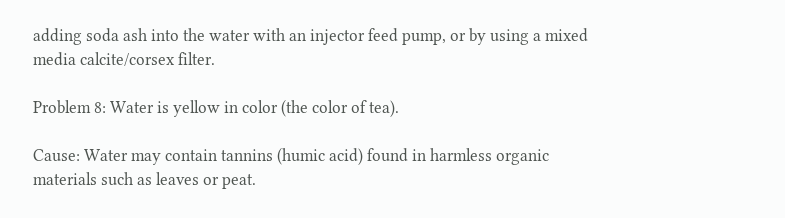adding soda ash into the water with an injector feed pump, or by using a mixed media calcite/corsex filter.

Problem 8: Water is yellow in color (the color of tea).

Cause: Water may contain tannins (humic acid) found in harmless organic materials such as leaves or peat.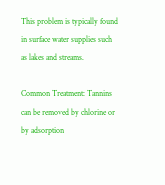This problem is typically found in surface water supplies such as lakes and streams.

Common Treatment: Tannins can be removed by chlorine or by adsorption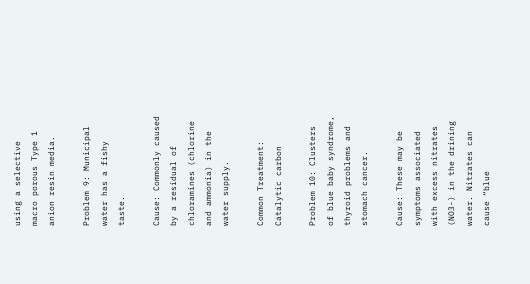using a selective macro porous Type 1 anion resin media.

Problem 9: Municipal water has a fishy taste.

Cause: Commonly caused by a residual of chloramines (chlorine and ammonia) in the water supply.

Common Treatment: Catalytic carbon

Problem 10: Clusters of blue baby syndrome, thyroid problems and stomach cancer.

Cause: These may be symptoms associated with excess nitrates (NO3-) in the drining water. Nitrates can cause “blue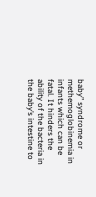baby” syndrome or methemoglobinemia in infants which can be fatal. It hinders the ability of the bacteria in the baby’s intestine to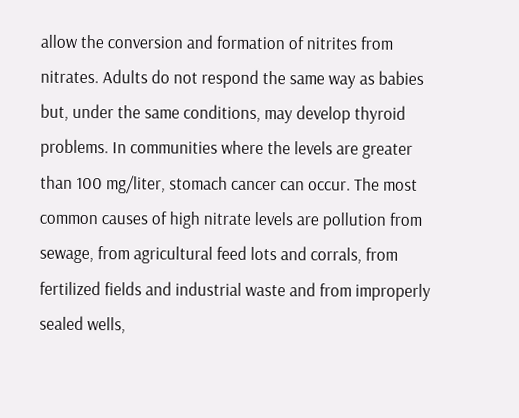allow the conversion and formation of nitrites from nitrates. Adults do not respond the same way as babies but, under the same conditions, may develop thyroid problems. In communities where the levels are greater than 100 mg/liter, stomach cancer can occur. The most common causes of high nitrate levels are pollution from sewage, from agricultural feed lots and corrals, from fertilized fields and industrial waste and from improperly sealed wells,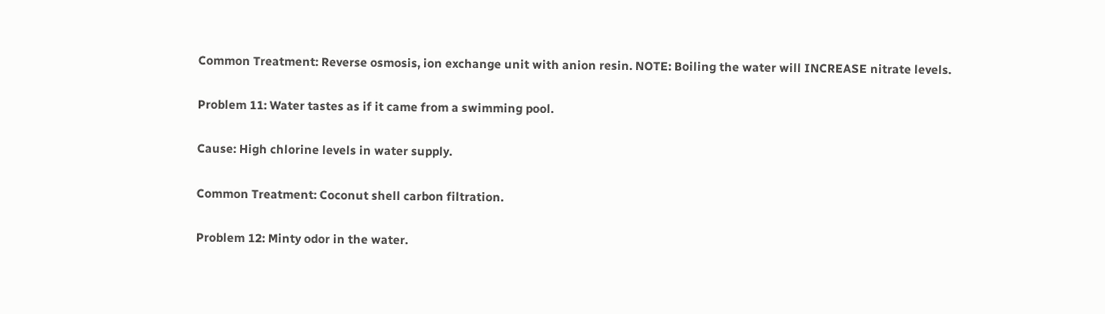Common Treatment: Reverse osmosis, ion exchange unit with anion resin. NOTE: Boiling the water will INCREASE nitrate levels.

Problem 11: Water tastes as if it came from a swimming pool.

Cause: High chlorine levels in water supply.

Common Treatment: Coconut shell carbon filtration.

Problem 12: Minty odor in the water.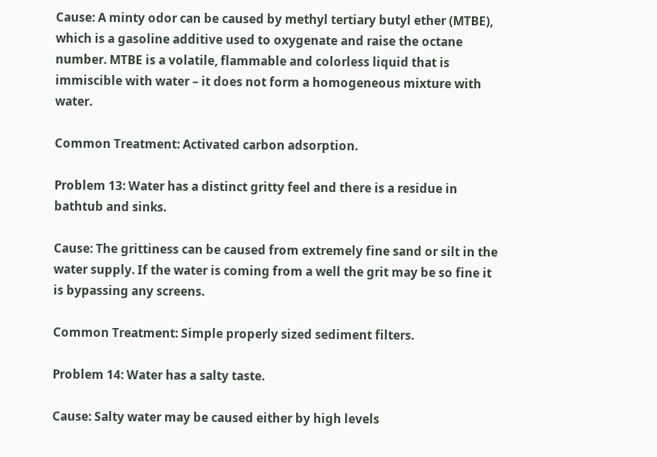Cause: A minty odor can be caused by methyl tertiary butyl ether (MTBE), which is a gasoline additive used to oxygenate and raise the octane number. MTBE is a volatile, flammable and colorless liquid that is immiscible with water – it does not form a homogeneous mixture with water.

Common Treatment: Activated carbon adsorption.

Problem 13: Water has a distinct gritty feel and there is a residue in bathtub and sinks.

Cause: The grittiness can be caused from extremely fine sand or silt in the water supply. If the water is coming from a well the grit may be so fine it is bypassing any screens.

Common Treatment: Simple properly sized sediment filters.

Problem 14: Water has a salty taste.

Cause: Salty water may be caused either by high levels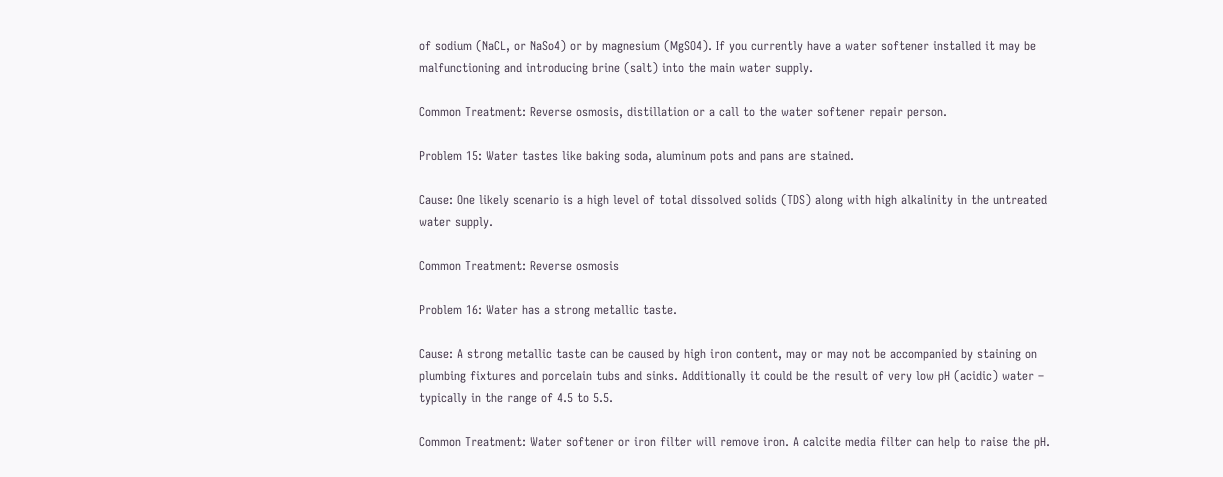of sodium (NaCL, or NaSo4) or by magnesium (MgSO4). If you currently have a water softener installed it may be malfunctioning and introducing brine (salt) into the main water supply.

Common Treatment: Reverse osmosis, distillation or a call to the water softener repair person.

Problem 15: Water tastes like baking soda, aluminum pots and pans are stained.

Cause: One likely scenario is a high level of total dissolved solids (TDS) along with high alkalinity in the untreated water supply.

Common Treatment: Reverse osmosis

Problem 16: Water has a strong metallic taste.

Cause: A strong metallic taste can be caused by high iron content, may or may not be accompanied by staining on plumbing fixtures and porcelain tubs and sinks. Additionally it could be the result of very low pH (acidic) water – typically in the range of 4.5 to 5.5.

Common Treatment: Water softener or iron filter will remove iron. A calcite media filter can help to raise the pH.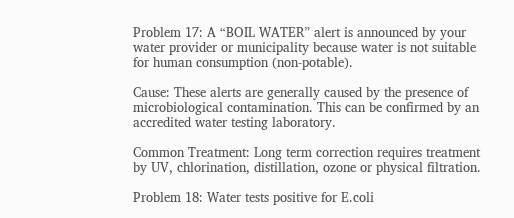Problem 17: A “BOIL WATER” alert is announced by your water provider or municipality because water is not suitable for human consumption (non-potable).

Cause: These alerts are generally caused by the presence of microbiological contamination. This can be confirmed by an accredited water testing laboratory.

Common Treatment: Long term correction requires treatment by UV, chlorination, distillation, ozone or physical filtration.

Problem 18: Water tests positive for E.coli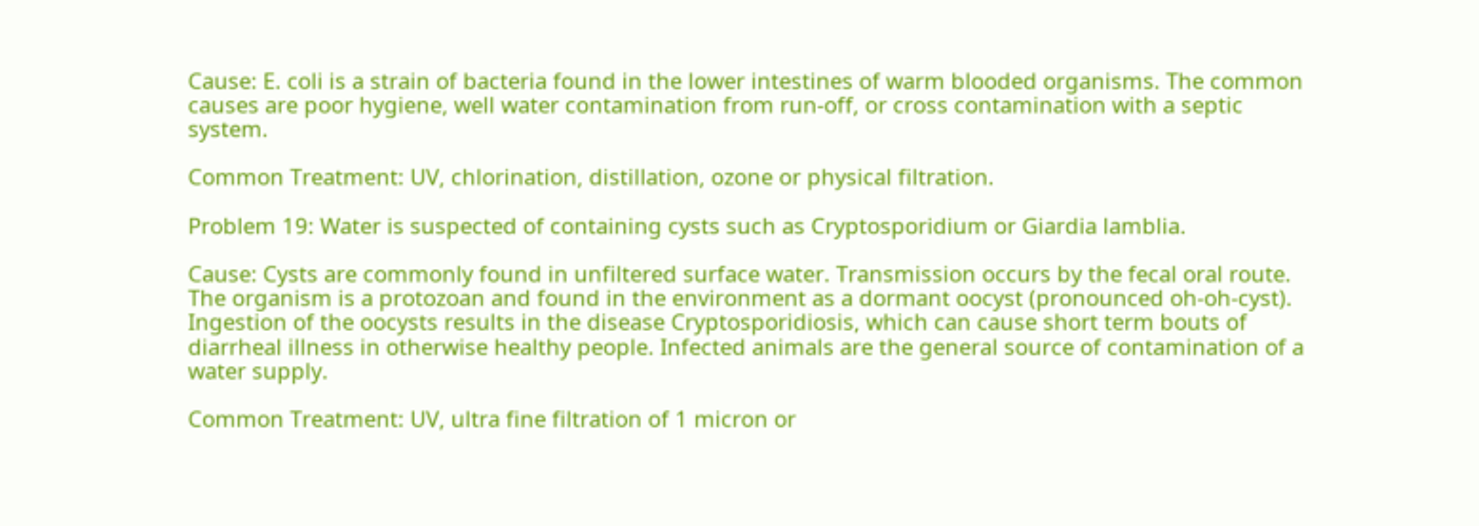Cause: E. coli is a strain of bacteria found in the lower intestines of warm blooded organisms. The common causes are poor hygiene, well water contamination from run-off, or cross contamination with a septic system.

Common Treatment: UV, chlorination, distillation, ozone or physical filtration.

Problem 19: Water is suspected of containing cysts such as Cryptosporidium or Giardia lamblia.

Cause: Cysts are commonly found in unfiltered surface water. Transmission occurs by the fecal oral route. The organism is a protozoan and found in the environment as a dormant oocyst (pronounced oh-oh-cyst). Ingestion of the oocysts results in the disease Cryptosporidiosis, which can cause short term bouts of diarrheal illness in otherwise healthy people. Infected animals are the general source of contamination of a water supply.

Common Treatment: UV, ultra fine filtration of 1 micron or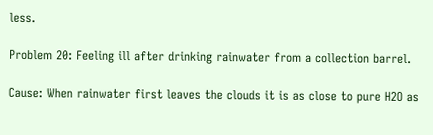less.

Problem 20: Feeling ill after drinking rainwater from a collection barrel.

Cause: When rainwater first leaves the clouds it is as close to pure H2O as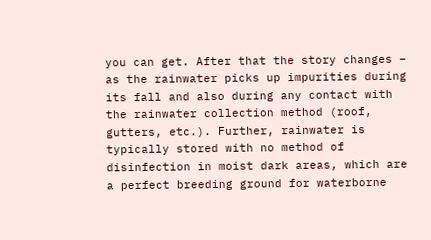you can get. After that the story changes – as the rainwater picks up impurities during its fall and also during any contact with the rainwater collection method (roof, gutters, etc.). Further, rainwater is typically stored with no method of disinfection in moist dark areas, which are a perfect breeding ground for waterborne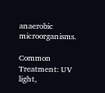anaerobic microorganisms.

Common Treatment: UV light,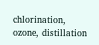chlorination, ozone, distillation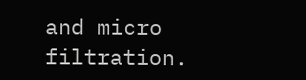and micro filtration.